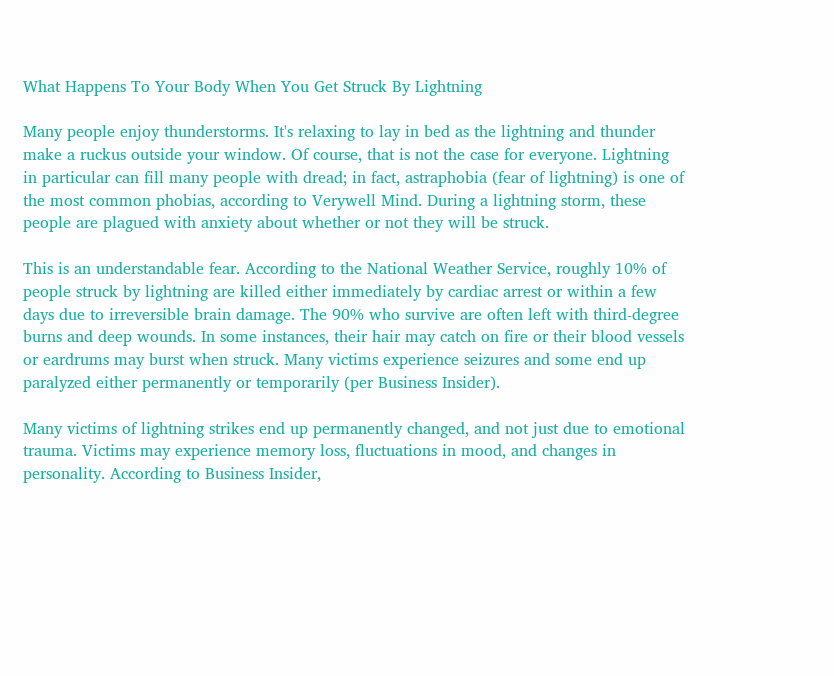What Happens To Your Body When You Get Struck By Lightning

Many people enjoy thunderstorms. It's relaxing to lay in bed as the lightning and thunder make a ruckus outside your window. Of course, that is not the case for everyone. Lightning in particular can fill many people with dread; in fact, astraphobia (fear of lightning) is one of the most common phobias, according to Verywell Mind. During a lightning storm, these people are plagued with anxiety about whether or not they will be struck.

This is an understandable fear. According to the National Weather Service, roughly 10% of people struck by lightning are killed either immediately by cardiac arrest or within a few days due to irreversible brain damage. The 90% who survive are often left with third-degree burns and deep wounds. In some instances, their hair may catch on fire or their blood vessels or eardrums may burst when struck. Many victims experience seizures and some end up paralyzed either permanently or temporarily (per Business Insider).

Many victims of lightning strikes end up permanently changed, and not just due to emotional trauma. Victims may experience memory loss, fluctuations in mood, and changes in personality. According to Business Insider,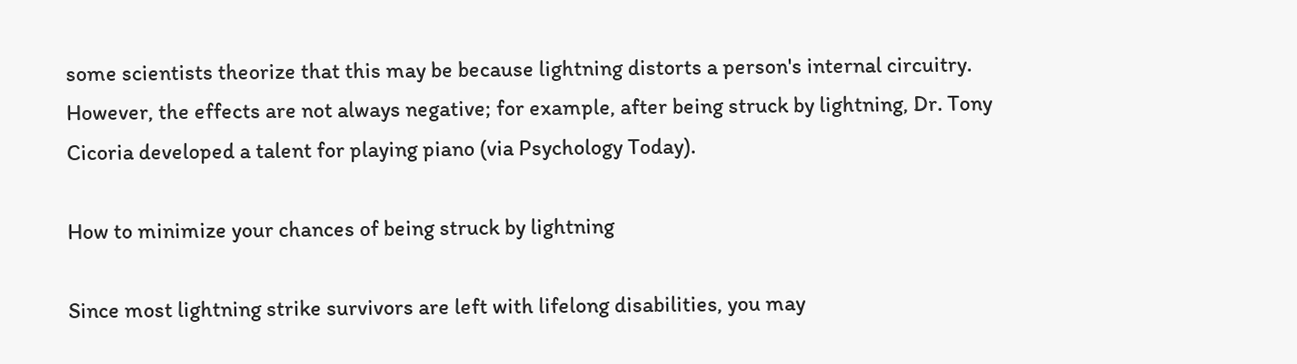some scientists theorize that this may be because lightning distorts a person's internal circuitry. However, the effects are not always negative; for example, after being struck by lightning, Dr. Tony Cicoria developed a talent for playing piano (via Psychology Today).

How to minimize your chances of being struck by lightning

Since most lightning strike survivors are left with lifelong disabilities, you may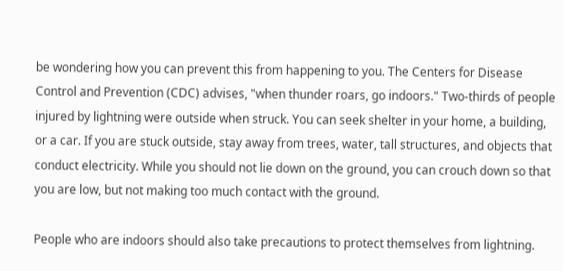be wondering how you can prevent this from happening to you. The Centers for Disease Control and Prevention (CDC) advises, "when thunder roars, go indoors." Two-thirds of people injured by lightning were outside when struck. You can seek shelter in your home, a building, or a car. If you are stuck outside, stay away from trees, water, tall structures, and objects that conduct electricity. While you should not lie down on the ground, you can crouch down so that you are low, but not making too much contact with the ground.

People who are indoors should also take precautions to protect themselves from lightning.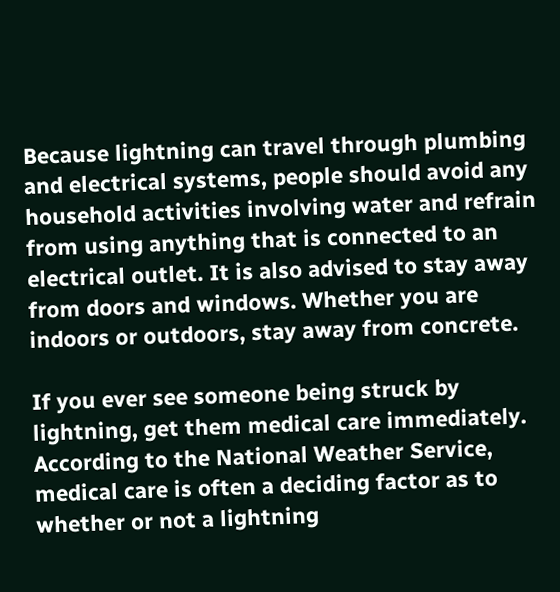Because lightning can travel through plumbing and electrical systems, people should avoid any household activities involving water and refrain from using anything that is connected to an electrical outlet. It is also advised to stay away from doors and windows. Whether you are indoors or outdoors, stay away from concrete.

If you ever see someone being struck by lightning, get them medical care immediately. According to the National Weather Service, medical care is often a deciding factor as to whether or not a lightning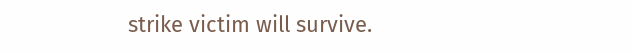strike victim will survive.